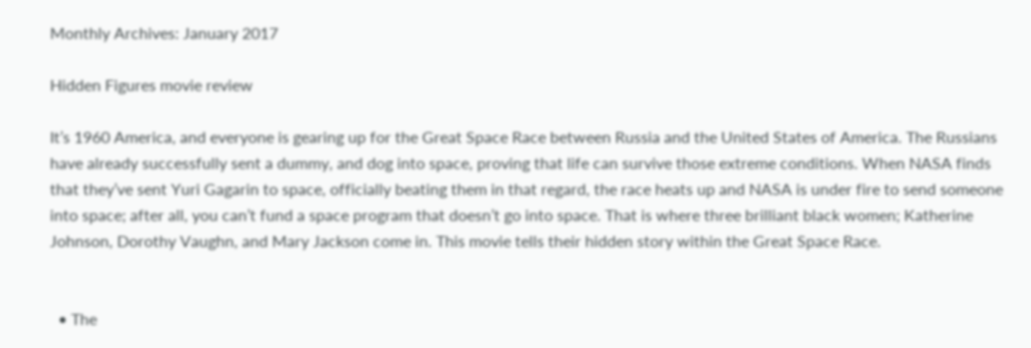Monthly Archives: January 2017

Hidden Figures movie review

It’s 1960 America, and everyone is gearing up for the Great Space Race between Russia and the United States of America. The Russians have already successfully sent a dummy, and dog into space, proving that life can survive those extreme conditions. When NASA finds that they’ve sent Yuri Gagarin to space, officially beating them in that regard, the race heats up and NASA is under fire to send someone into space; after all, you can’t fund a space program that doesn’t go into space. That is where three brilliant black women; Katherine Johnson, Dorothy Vaughn, and Mary Jackson come in. This movie tells their hidden story within the Great Space Race.


  • The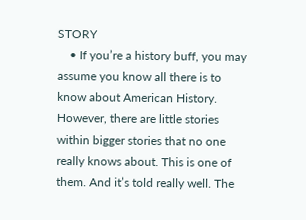STORY
    • If you’re a history buff, you may assume you know all there is to know about American History. However, there are little stories within bigger stories that no one really knows about. This is one of them. And it’s told really well. The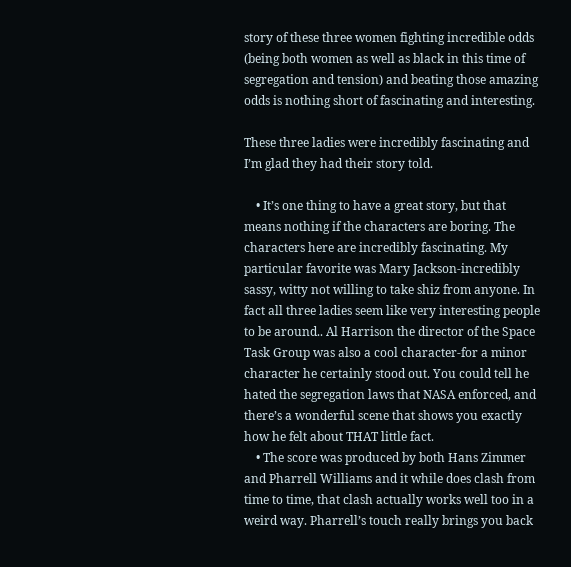story of these three women fighting incredible odds (being both women as well as black in this time of segregation and tension) and beating those amazing odds is nothing short of fascinating and interesting.

These three ladies were incredibly fascinating and I’m glad they had their story told.

    • It’s one thing to have a great story, but that means nothing if the characters are boring. The characters here are incredibly fascinating. My particular favorite was Mary Jackson-incredibly sassy, witty not willing to take shiz from anyone. In fact all three ladies seem like very interesting people to be around.. Al Harrison the director of the Space Task Group was also a cool character-for a minor character he certainly stood out. You could tell he hated the segregation laws that NASA enforced, and there’s a wonderful scene that shows you exactly how he felt about THAT little fact.
    • The score was produced by both Hans Zimmer and Pharrell Williams and it while does clash from time to time, that clash actually works well too in a weird way. Pharrell’s touch really brings you back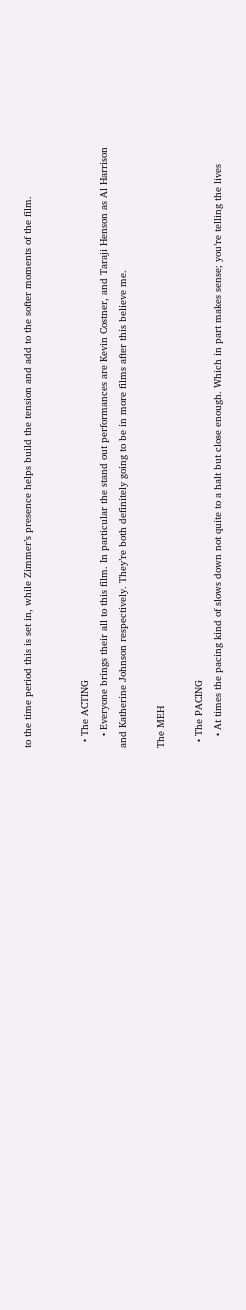to the time period this is set in, while Zimmer’s presence helps build the tension and add to the softer moments of the film.


  • The ACTING
    • Everyone brings their all to this film. In particular the stand out performances are Kevin Costner, and Taraji Henson as Al Harrison and Katherine Johnson respectively. They’re both definitely going to be in more films after this believe me.

The MEH

  • The PACING
    • At times the pacing kind of slows down not quite to a halt but close enough. Which in part makes sense; you’re telling the lives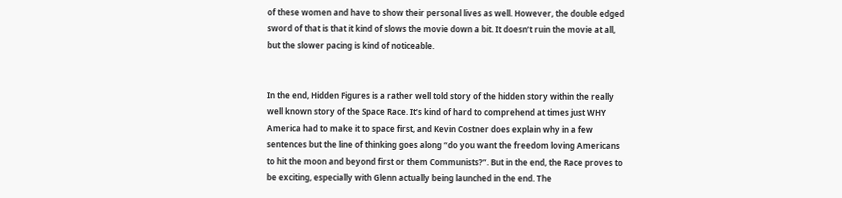of these women and have to show their personal lives as well. However, the double edged sword of that is that it kind of slows the movie down a bit. It doesn’t ruin the movie at all, but the slower pacing is kind of noticeable.


In the end, Hidden Figures is a rather well told story of the hidden story within the really well known story of the Space Race. It’s kind of hard to comprehend at times just WHY America had to make it to space first, and Kevin Costner does explain why in a few sentences but the line of thinking goes along “do you want the freedom loving Americans to hit the moon and beyond first or them Communists?”. But in the end, the Race proves to be exciting, especially with Glenn actually being launched in the end. The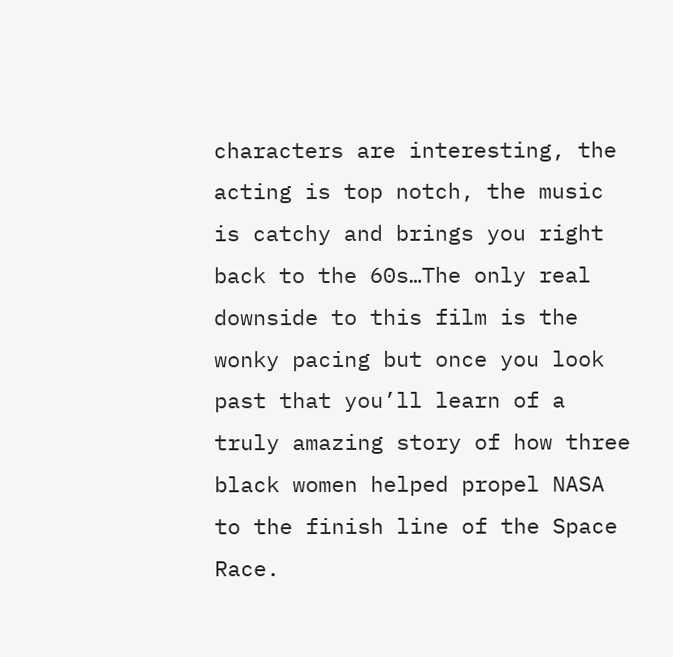characters are interesting, the acting is top notch, the music is catchy and brings you right back to the 60s…The only real downside to this film is the wonky pacing but once you look past that you’ll learn of a truly amazing story of how three black women helped propel NASA to the finish line of the Space Race.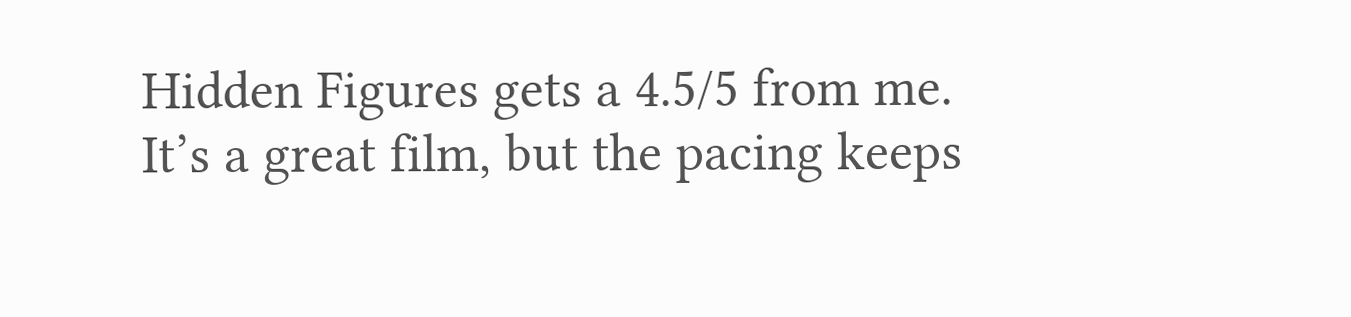Hidden Figures gets a 4.5/5 from me. It’s a great film, but the pacing keeps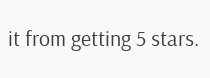it from getting 5 stars.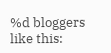%d bloggers like this: